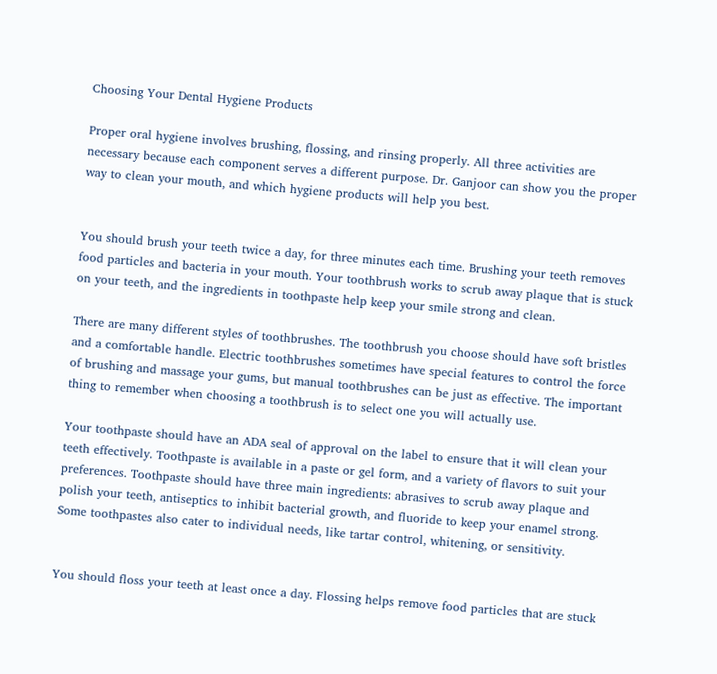Choosing Your Dental Hygiene Products

Proper oral hygiene involves brushing, flossing, and rinsing properly. All three activities are necessary because each component serves a different purpose. Dr. Ganjoor can show you the proper way to clean your mouth, and which hygiene products will help you best.


You should brush your teeth twice a day, for three minutes each time. Brushing your teeth removes food particles and bacteria in your mouth. Your toothbrush works to scrub away plaque that is stuck on your teeth, and the ingredients in toothpaste help keep your smile strong and clean.

There are many different styles of toothbrushes. The toothbrush you choose should have soft bristles and a comfortable handle. Electric toothbrushes sometimes have special features to control the force of brushing and massage your gums, but manual toothbrushes can be just as effective. The important thing to remember when choosing a toothbrush is to select one you will actually use.

Your toothpaste should have an ADA seal of approval on the label to ensure that it will clean your teeth effectively. Toothpaste is available in a paste or gel form, and a variety of flavors to suit your preferences. Toothpaste should have three main ingredients: abrasives to scrub away plaque and polish your teeth, antiseptics to inhibit bacterial growth, and fluoride to keep your enamel strong. Some toothpastes also cater to individual needs, like tartar control, whitening, or sensitivity.


You should floss your teeth at least once a day. Flossing helps remove food particles that are stuck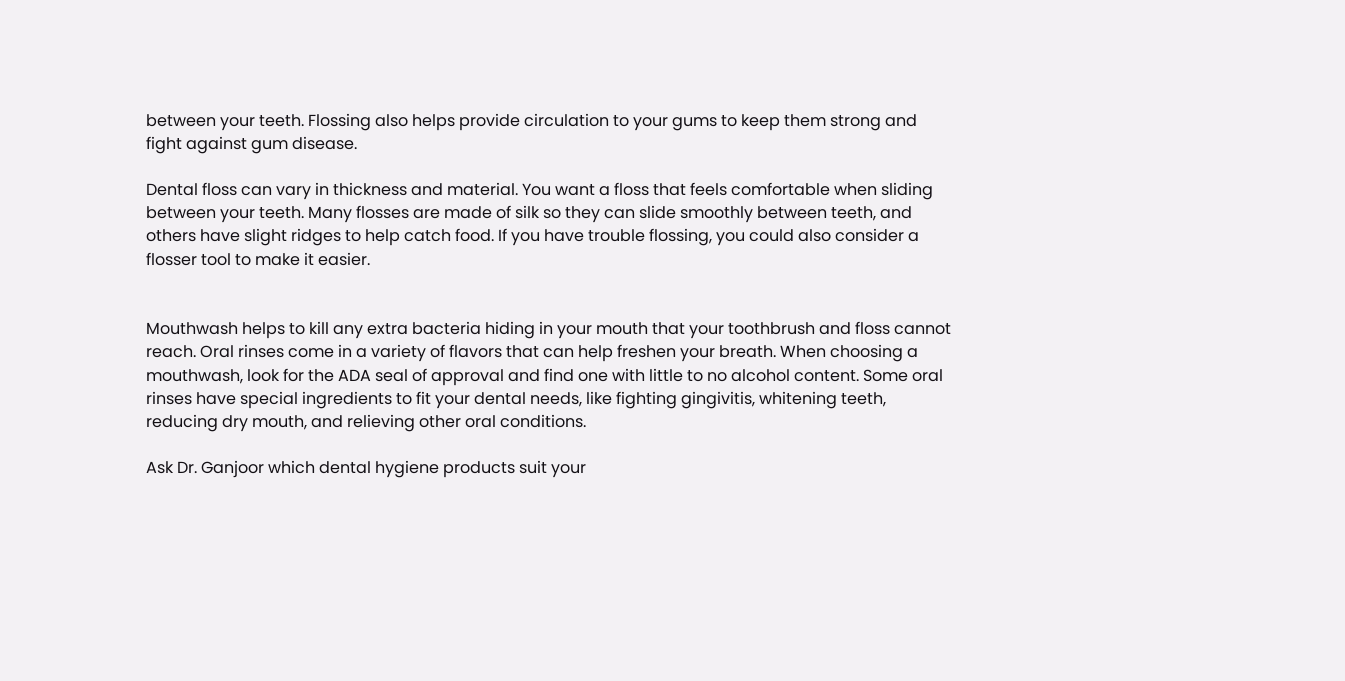between your teeth. Flossing also helps provide circulation to your gums to keep them strong and fight against gum disease.

Dental floss can vary in thickness and material. You want a floss that feels comfortable when sliding between your teeth. Many flosses are made of silk so they can slide smoothly between teeth, and others have slight ridges to help catch food. If you have trouble flossing, you could also consider a flosser tool to make it easier.


Mouthwash helps to kill any extra bacteria hiding in your mouth that your toothbrush and floss cannot reach. Oral rinses come in a variety of flavors that can help freshen your breath. When choosing a mouthwash, look for the ADA seal of approval and find one with little to no alcohol content. Some oral rinses have special ingredients to fit your dental needs, like fighting gingivitis, whitening teeth, reducing dry mouth, and relieving other oral conditions.

Ask Dr. Ganjoor which dental hygiene products suit your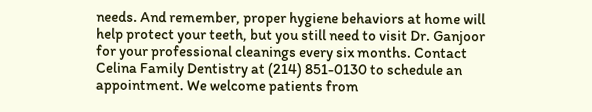needs. And remember, proper hygiene behaviors at home will help protect your teeth, but you still need to visit Dr. Ganjoor for your professional cleanings every six months. Contact Celina Family Dentistry at (214) 851-0130 to schedule an appointment. We welcome patients from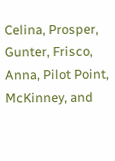Celina, Prosper, Gunter, Frisco, Anna, Pilot Point, McKinney, and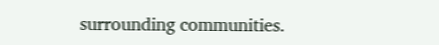surrounding communities.